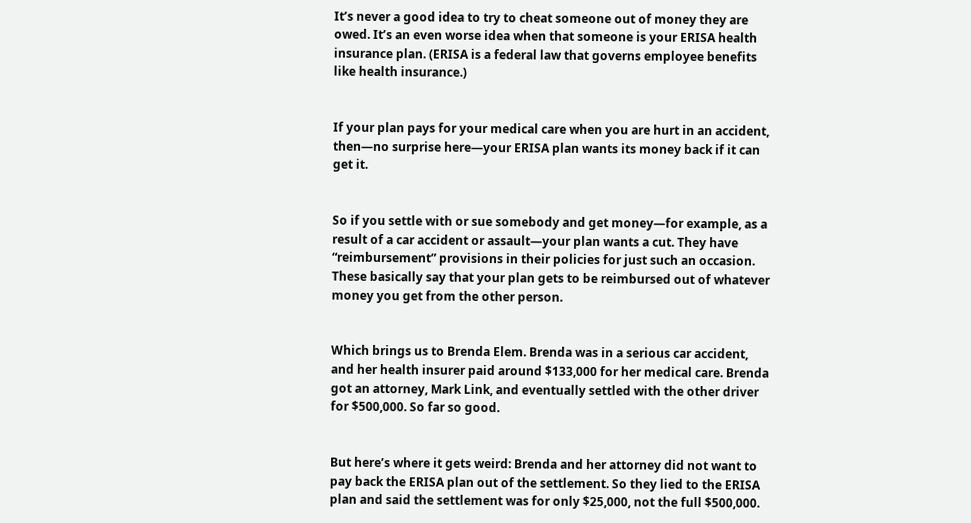It’s never a good idea to try to cheat someone out of money they are owed. It’s an even worse idea when that someone is your ERISA health insurance plan. (ERISA is a federal law that governs employee benefits like health insurance.)


If your plan pays for your medical care when you are hurt in an accident, then—no surprise here—your ERISA plan wants its money back if it can get it.


So if you settle with or sue somebody and get money—for example, as a result of a car accident or assault—your plan wants a cut. They have “reimbursement” provisions in their policies for just such an occasion. These basically say that your plan gets to be reimbursed out of whatever money you get from the other person.


Which brings us to Brenda Elem. Brenda was in a serious car accident, and her health insurer paid around $133,000 for her medical care. Brenda got an attorney, Mark Link, and eventually settled with the other driver for $500,000. So far so good.


But here’s where it gets weird: Brenda and her attorney did not want to pay back the ERISA plan out of the settlement. So they lied to the ERISA plan and said the settlement was for only $25,000, not the full $500,000.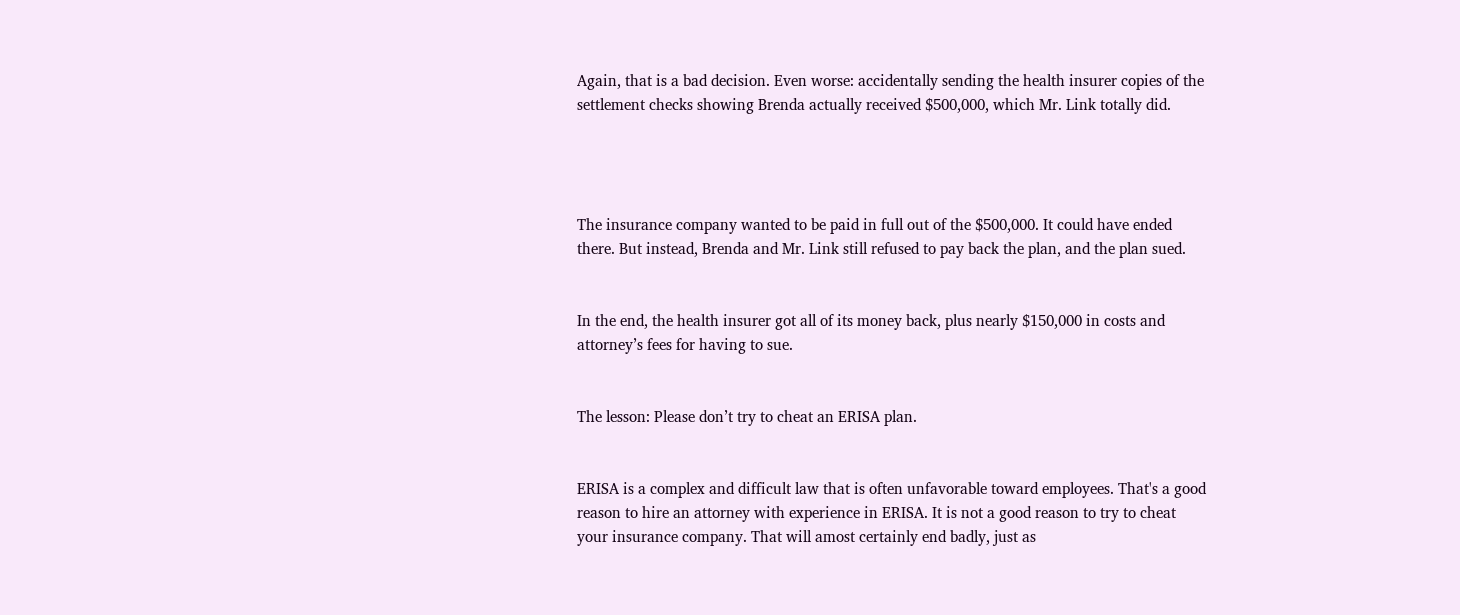Again, that is a bad decision. Even worse: accidentally sending the health insurer copies of the settlement checks showing Brenda actually received $500,000, which Mr. Link totally did.




The insurance company wanted to be paid in full out of the $500,000. It could have ended there. But instead, Brenda and Mr. Link still refused to pay back the plan, and the plan sued.


In the end, the health insurer got all of its money back, plus nearly $150,000 in costs and attorney’s fees for having to sue.


The lesson: Please don’t try to cheat an ERISA plan.


ERISA is a complex and difficult law that is often unfavorable toward employees. That's a good reason to hire an attorney with experience in ERISA. It is not a good reason to try to cheat your insurance company. That will amost certainly end badly, just as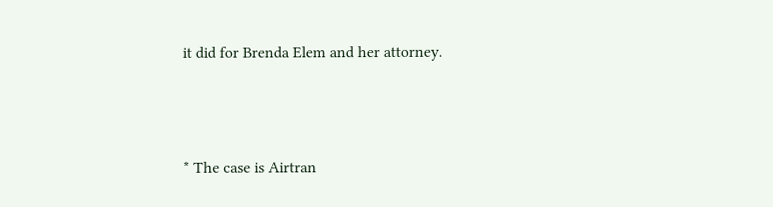it did for Brenda Elem and her attorney.



* The case is Airtran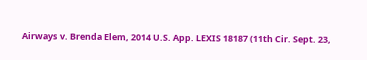Airways v. Brenda Elem, 2014 U.S. App. LEXIS 18187 (11th Cir. Sept. 23,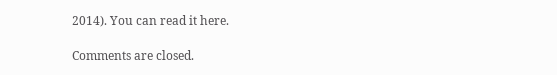2014). You can read it here.

Comments are closed.